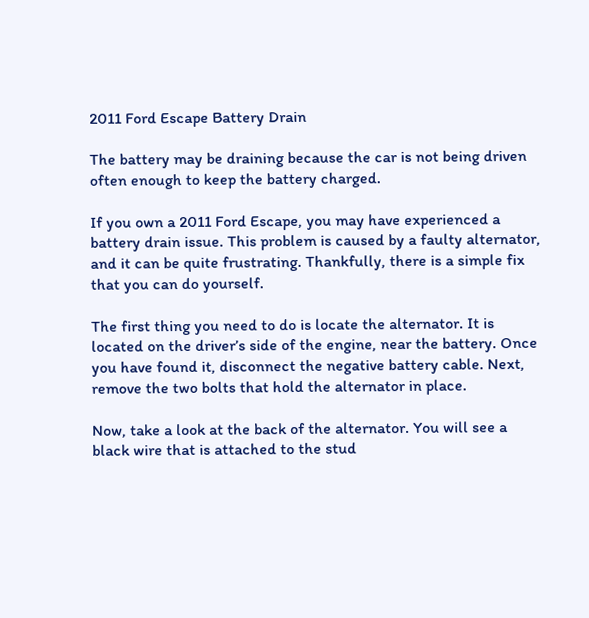2011 Ford Escape Battery Drain

The battery may be draining because the car is not being driven often enough to keep the battery charged.

If you own a 2011 Ford Escape, you may have experienced a battery drain issue. This problem is caused by a faulty alternator, and it can be quite frustrating. Thankfully, there is a simple fix that you can do yourself.

The first thing you need to do is locate the alternator. It is located on the driver’s side of the engine, near the battery. Once you have found it, disconnect the negative battery cable. Next, remove the two bolts that hold the alternator in place.

Now, take a look at the back of the alternator. You will see a black wire that is attached to the stud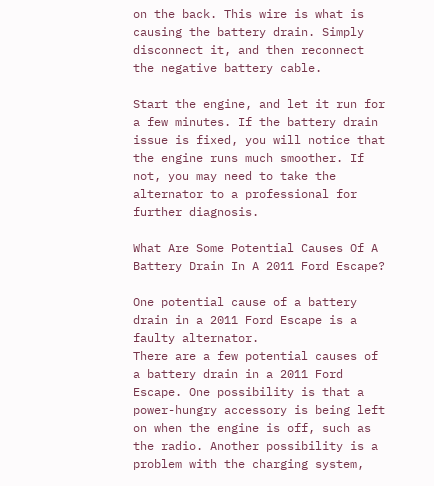on the back. This wire is what is causing the battery drain. Simply disconnect it, and then reconnect the negative battery cable.

Start the engine, and let it run for a few minutes. If the battery drain issue is fixed, you will notice that the engine runs much smoother. If not, you may need to take the alternator to a professional for further diagnosis.

What Are Some Potential Causes Of A Battery Drain In A 2011 Ford Escape?

One potential cause of a battery drain in a 2011 Ford Escape is a faulty alternator.
There are a few potential causes of a battery drain in a 2011 Ford Escape. One possibility is that a power-hungry accessory is being left on when the engine is off, such as the radio. Another possibility is a problem with the charging system,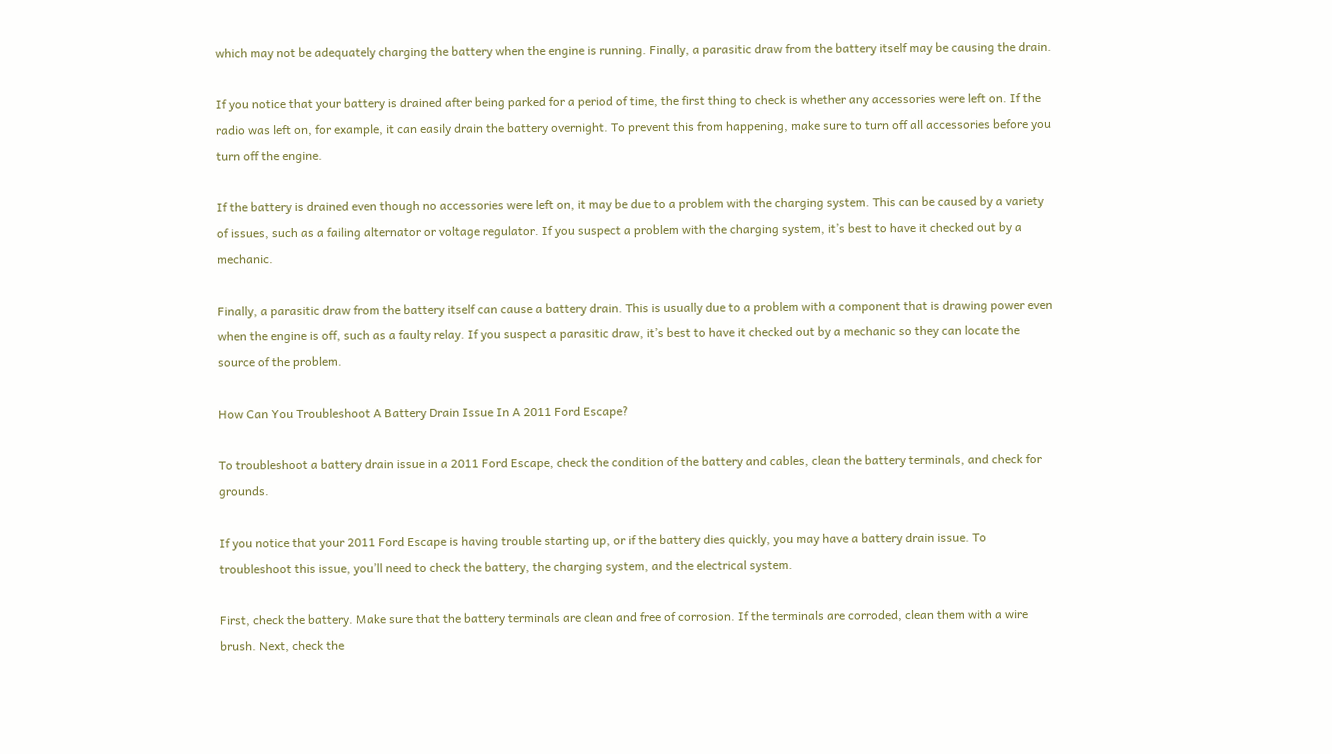which may not be adequately charging the battery when the engine is running. Finally, a parasitic draw from the battery itself may be causing the drain.

If you notice that your battery is drained after being parked for a period of time, the first thing to check is whether any accessories were left on. If the radio was left on, for example, it can easily drain the battery overnight. To prevent this from happening, make sure to turn off all accessories before you turn off the engine.

If the battery is drained even though no accessories were left on, it may be due to a problem with the charging system. This can be caused by a variety of issues, such as a failing alternator or voltage regulator. If you suspect a problem with the charging system, it’s best to have it checked out by a mechanic.

Finally, a parasitic draw from the battery itself can cause a battery drain. This is usually due to a problem with a component that is drawing power even when the engine is off, such as a faulty relay. If you suspect a parasitic draw, it’s best to have it checked out by a mechanic so they can locate the source of the problem.

How Can You Troubleshoot A Battery Drain Issue In A 2011 Ford Escape?

To troubleshoot a battery drain issue in a 2011 Ford Escape, check the condition of the battery and cables, clean the battery terminals, and check for grounds.

If you notice that your 2011 Ford Escape is having trouble starting up, or if the battery dies quickly, you may have a battery drain issue. To troubleshoot this issue, you’ll need to check the battery, the charging system, and the electrical system.

First, check the battery. Make sure that the battery terminals are clean and free of corrosion. If the terminals are corroded, clean them with a wire brush. Next, check the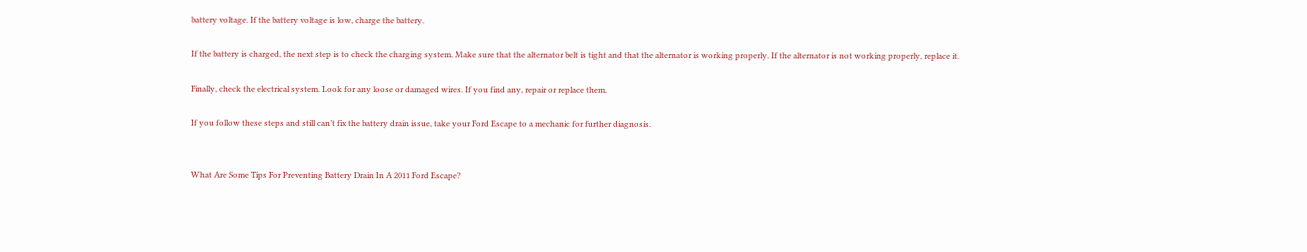battery voltage. If the battery voltage is low, charge the battery.

If the battery is charged, the next step is to check the charging system. Make sure that the alternator belt is tight and that the alternator is working properly. If the alternator is not working properly, replace it.

Finally, check the electrical system. Look for any loose or damaged wires. If you find any, repair or replace them.

If you follow these steps and still can’t fix the battery drain issue, take your Ford Escape to a mechanic for further diagnosis.


What Are Some Tips For Preventing Battery Drain In A 2011 Ford Escape?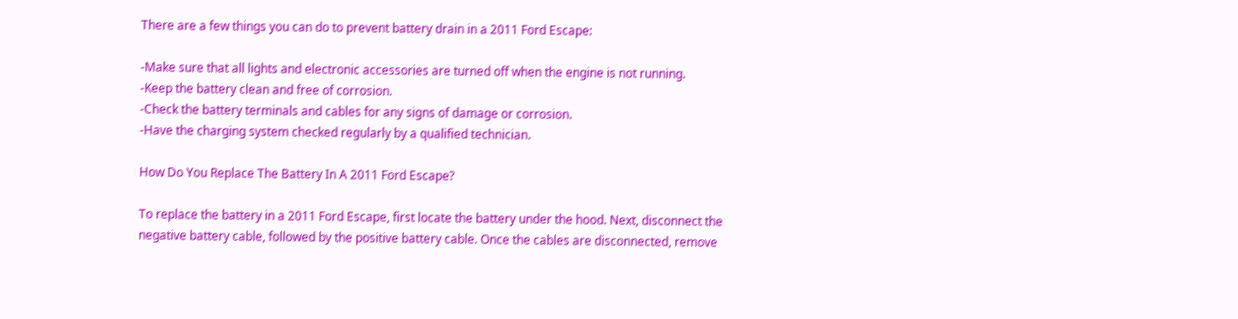There are a few things you can do to prevent battery drain in a 2011 Ford Escape:

-Make sure that all lights and electronic accessories are turned off when the engine is not running.
-Keep the battery clean and free of corrosion.
-Check the battery terminals and cables for any signs of damage or corrosion.
-Have the charging system checked regularly by a qualified technician.

How Do You Replace The Battery In A 2011 Ford Escape?

To replace the battery in a 2011 Ford Escape, first locate the battery under the hood. Next, disconnect the negative battery cable, followed by the positive battery cable. Once the cables are disconnected, remove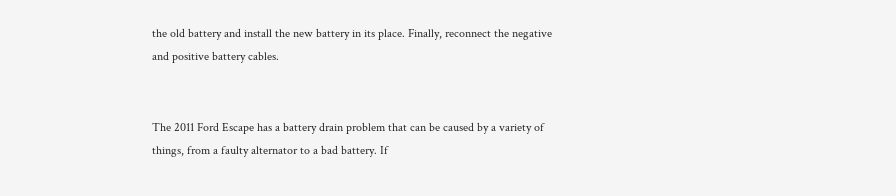the old battery and install the new battery in its place. Finally, reconnect the negative and positive battery cables.


The 2011 Ford Escape has a battery drain problem that can be caused by a variety of things, from a faulty alternator to a bad battery. If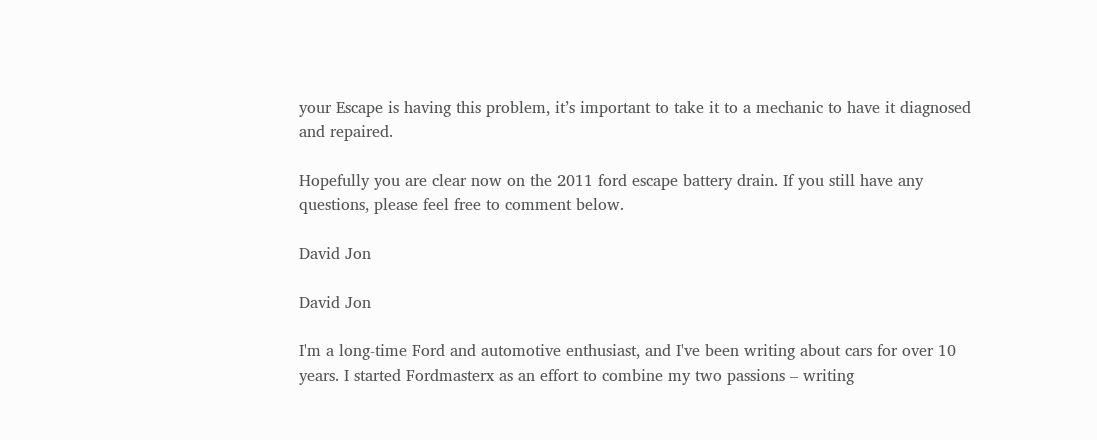your Escape is having this problem, it’s important to take it to a mechanic to have it diagnosed and repaired.

Hopefully you are clear now on the 2011 ford escape battery drain. If you still have any questions, please feel free to comment below.

David Jon

David Jon

I'm a long-time Ford and automotive enthusiast, and I've been writing about cars for over 10 years. I started Fordmasterx as an effort to combine my two passions – writing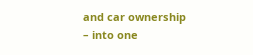and car ownership – into one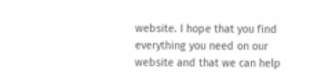website. I hope that you find everything you need on our website and that we can help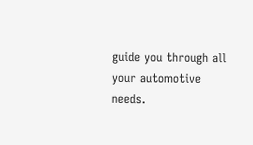guide you through all your automotive needs.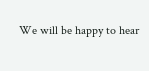We will be happy to hear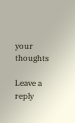your thoughts

Leave a reply